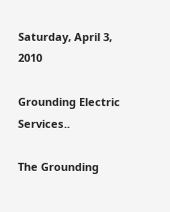Saturday, April 3, 2010

Grounding Electric Services..

The Grounding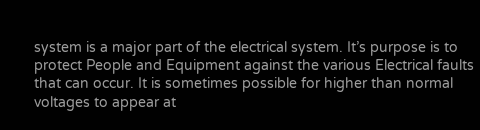system is a major part of the electrical system. It’s purpose is to protect People and Equipment against the various Electrical faults that can occur. It is sometimes possible for higher than normal voltages to appear at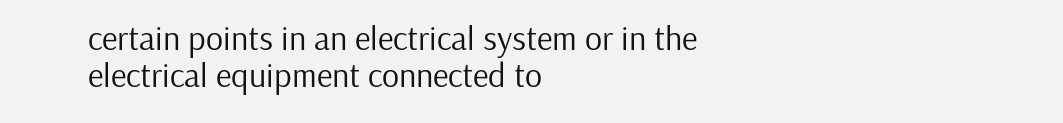certain points in an electrical system or in the electrical equipment connected to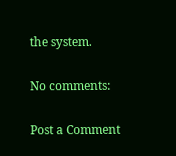the system.

No comments:

Post a Comment